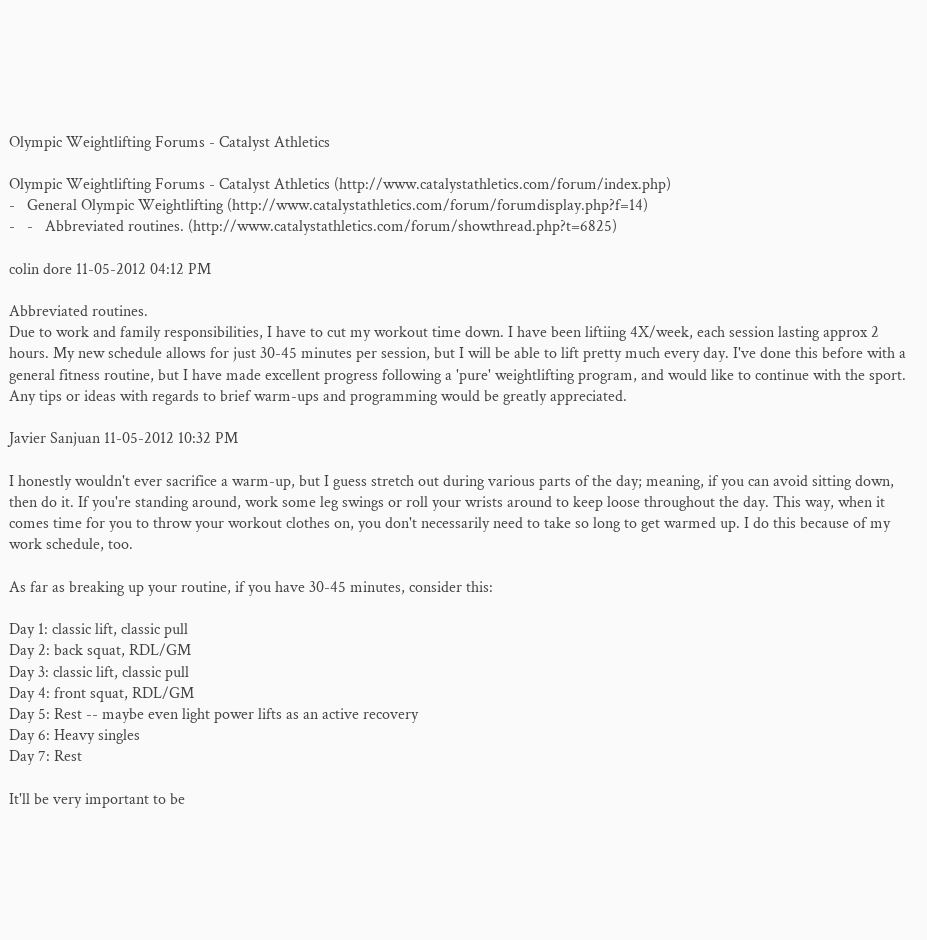Olympic Weightlifting Forums - Catalyst Athletics

Olympic Weightlifting Forums - Catalyst Athletics (http://www.catalystathletics.com/forum/index.php)
-   General Olympic Weightlifting (http://www.catalystathletics.com/forum/forumdisplay.php?f=14)
-   -   Abbreviated routines. (http://www.catalystathletics.com/forum/showthread.php?t=6825)

colin dore 11-05-2012 04:12 PM

Abbreviated routines.
Due to work and family responsibilities, I have to cut my workout time down. I have been liftiing 4X/week, each session lasting approx 2 hours. My new schedule allows for just 30-45 minutes per session, but I will be able to lift pretty much every day. I've done this before with a general fitness routine, but I have made excellent progress following a 'pure' weightlifting program, and would like to continue with the sport. Any tips or ideas with regards to brief warm-ups and programming would be greatly appreciated.

Javier Sanjuan 11-05-2012 10:32 PM

I honestly wouldn't ever sacrifice a warm-up, but I guess stretch out during various parts of the day; meaning, if you can avoid sitting down, then do it. If you're standing around, work some leg swings or roll your wrists around to keep loose throughout the day. This way, when it comes time for you to throw your workout clothes on, you don't necessarily need to take so long to get warmed up. I do this because of my work schedule, too.

As far as breaking up your routine, if you have 30-45 minutes, consider this:

Day 1: classic lift, classic pull
Day 2: back squat, RDL/GM
Day 3: classic lift, classic pull
Day 4: front squat, RDL/GM
Day 5: Rest -- maybe even light power lifts as an active recovery
Day 6: Heavy singles
Day 7: Rest

It'll be very important to be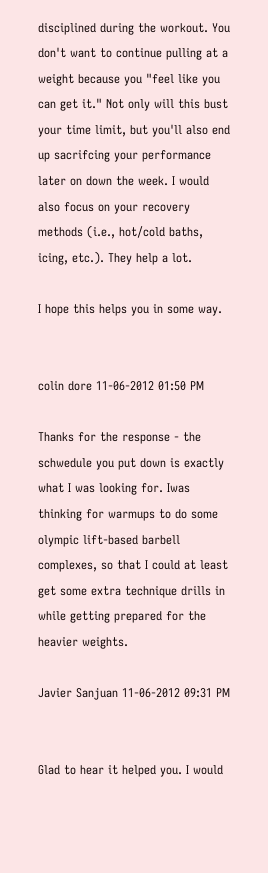disciplined during the workout. You don't want to continue pulling at a weight because you "feel like you can get it." Not only will this bust your time limit, but you'll also end up sacrifcing your performance later on down the week. I would also focus on your recovery methods (i.e., hot/cold baths, icing, etc.). They help a lot.

I hope this helps you in some way.


colin dore 11-06-2012 01:50 PM

Thanks for the response - the schwedule you put down is exactly what I was looking for. Iwas thinking for warmups to do some olympic lift-based barbell complexes, so that I could at least get some extra technique drills in while getting prepared for the heavier weights.

Javier Sanjuan 11-06-2012 09:31 PM


Glad to hear it helped you. I would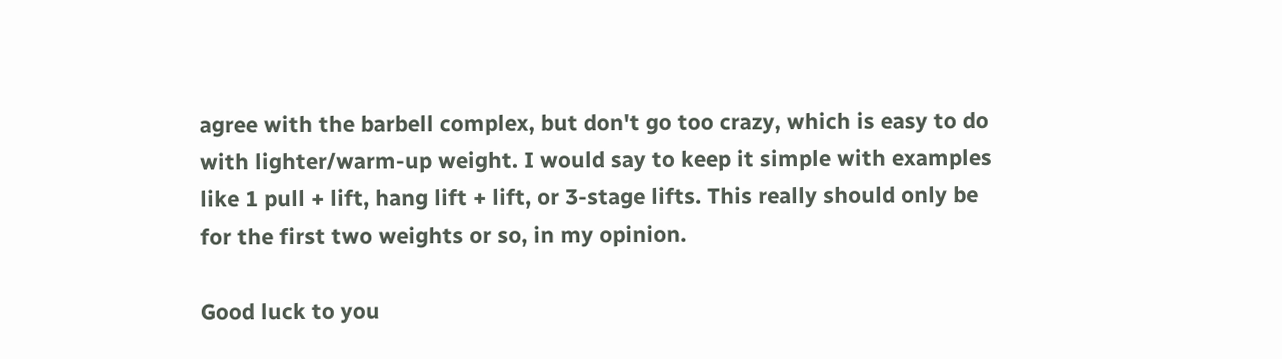agree with the barbell complex, but don't go too crazy, which is easy to do with lighter/warm-up weight. I would say to keep it simple with examples like 1 pull + lift, hang lift + lift, or 3-stage lifts. This really should only be for the first two weights or so, in my opinion.

Good luck to you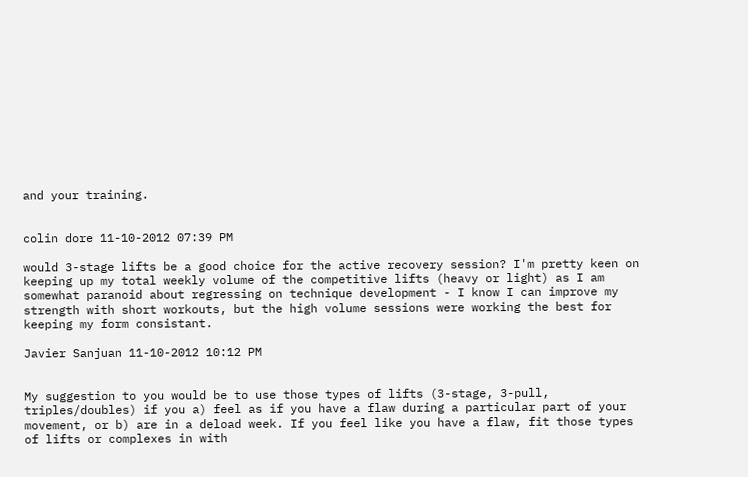and your training.


colin dore 11-10-2012 07:39 PM

would 3-stage lifts be a good choice for the active recovery session? I'm pretty keen on keeping up my total weekly volume of the competitive lifts (heavy or light) as I am somewhat paranoid about regressing on technique development - I know I can improve my strength with short workouts, but the high volume sessions were working the best for keeping my form consistant.

Javier Sanjuan 11-10-2012 10:12 PM


My suggestion to you would be to use those types of lifts (3-stage, 3-pull, triples/doubles) if you a) feel as if you have a flaw during a particular part of your movement, or b) are in a deload week. If you feel like you have a flaw, fit those types of lifts or complexes in with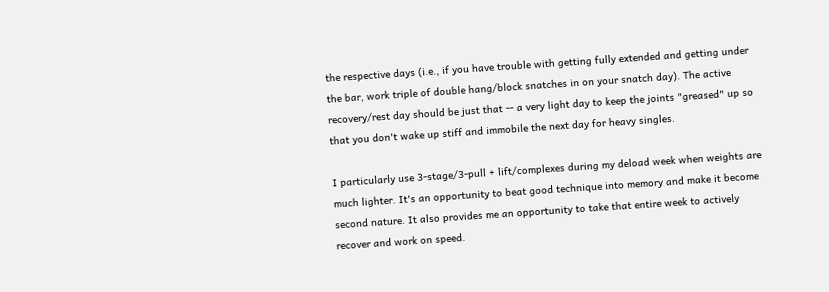the respective days (i.e., if you have trouble with getting fully extended and getting under the bar, work triple of double hang/block snatches in on your snatch day). The active recovery/rest day should be just that -- a very light day to keep the joints "greased" up so that you don't wake up stiff and immobile the next day for heavy singles.

I particularly use 3-stage/3-pull + lift/complexes during my deload week when weights are much lighter. It's an opportunity to beat good technique into memory and make it become second nature. It also provides me an opportunity to take that entire week to actively recover and work on speed.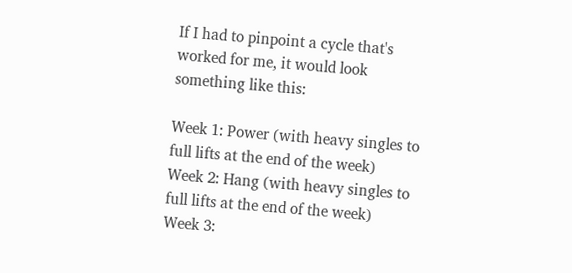If I had to pinpoint a cycle that's worked for me, it would look something like this:

Week 1: Power (with heavy singles to full lifts at the end of the week)
Week 2: Hang (with heavy singles to full lifts at the end of the week)
Week 3: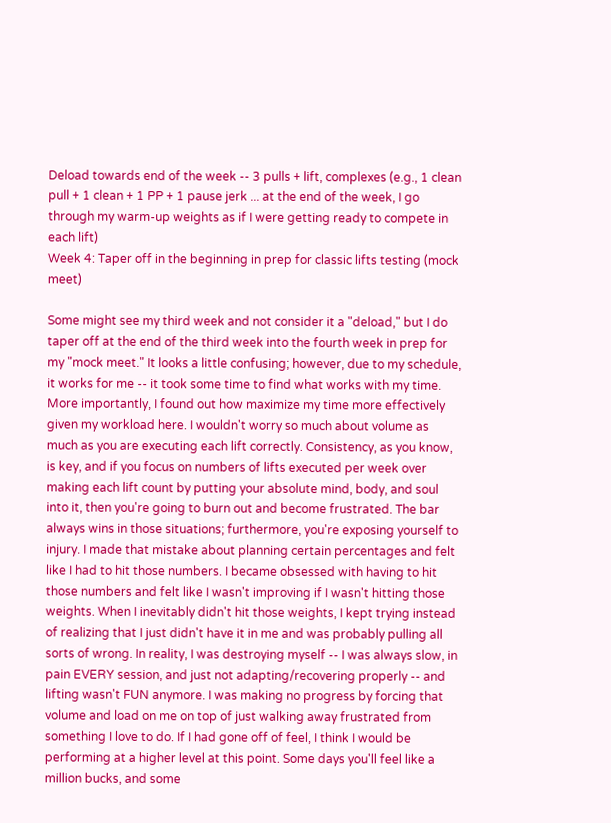Deload towards end of the week -- 3 pulls + lift, complexes (e.g., 1 clean pull + 1 clean + 1 PP + 1 pause jerk ... at the end of the week, I go through my warm-up weights as if I were getting ready to compete in each lift)
Week 4: Taper off in the beginning in prep for classic lifts testing (mock meet)

Some might see my third week and not consider it a "deload," but I do taper off at the end of the third week into the fourth week in prep for my "mock meet." It looks a little confusing; however, due to my schedule, it works for me -- it took some time to find what works with my time. More importantly, I found out how maximize my time more effectively given my workload here. I wouldn't worry so much about volume as much as you are executing each lift correctly. Consistency, as you know, is key, and if you focus on numbers of lifts executed per week over making each lift count by putting your absolute mind, body, and soul into it, then you're going to burn out and become frustrated. The bar always wins in those situations; furthermore, you're exposing yourself to injury. I made that mistake about planning certain percentages and felt like I had to hit those numbers. I became obsessed with having to hit those numbers and felt like I wasn't improving if I wasn't hitting those weights. When I inevitably didn't hit those weights, I kept trying instead of realizing that I just didn't have it in me and was probably pulling all sorts of wrong. In reality, I was destroying myself -- I was always slow, in pain EVERY session, and just not adapting/recovering properly -- and lifting wasn't FUN anymore. I was making no progress by forcing that volume and load on me on top of just walking away frustrated from something I love to do. If I had gone off of feel, I think I would be performing at a higher level at this point. Some days you'll feel like a million bucks, and some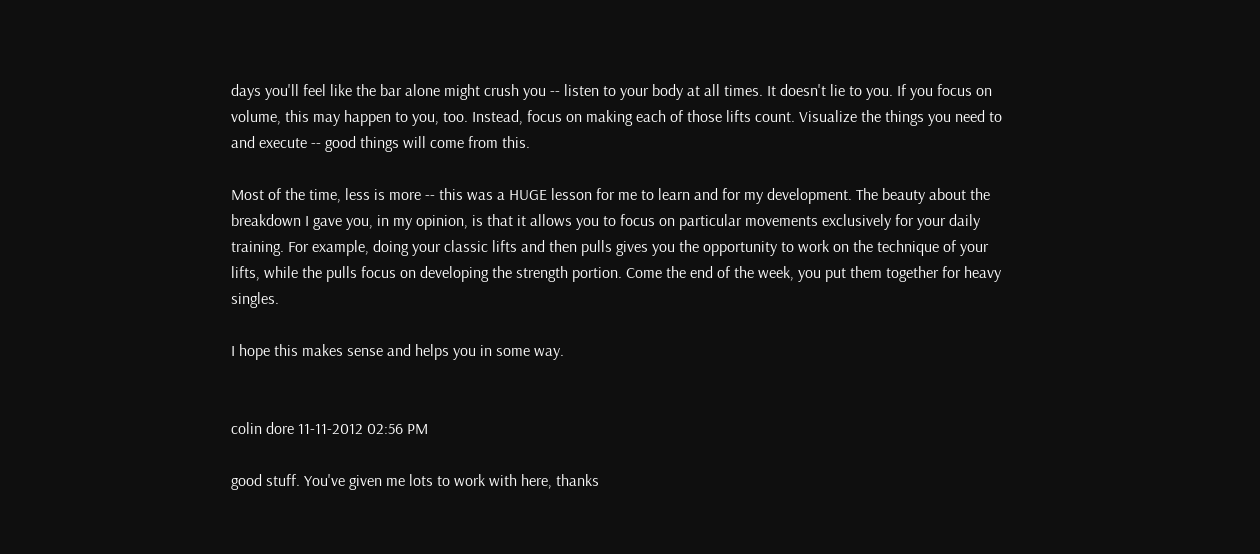days you'll feel like the bar alone might crush you -- listen to your body at all times. It doesn't lie to you. If you focus on volume, this may happen to you, too. Instead, focus on making each of those lifts count. Visualize the things you need to and execute -- good things will come from this.

Most of the time, less is more -- this was a HUGE lesson for me to learn and for my development. The beauty about the breakdown I gave you, in my opinion, is that it allows you to focus on particular movements exclusively for your daily training. For example, doing your classic lifts and then pulls gives you the opportunity to work on the technique of your lifts, while the pulls focus on developing the strength portion. Come the end of the week, you put them together for heavy singles.

I hope this makes sense and helps you in some way.


colin dore 11-11-2012 02:56 PM

good stuff. You've given me lots to work with here, thanks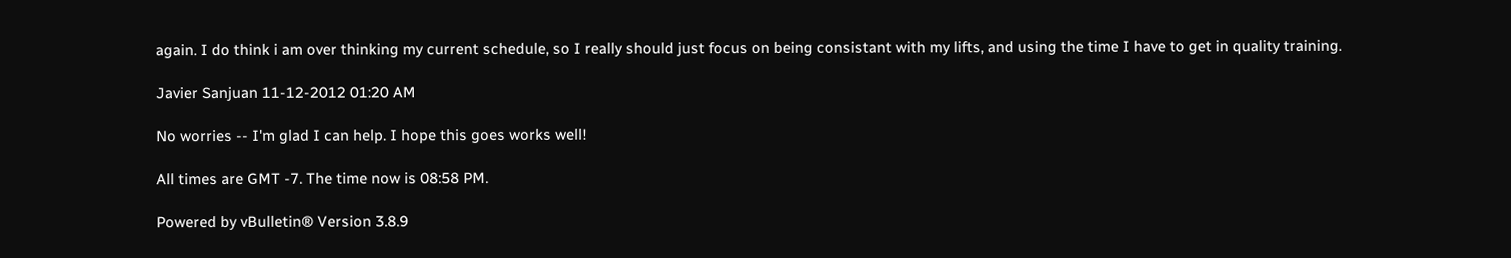again. I do think i am over thinking my current schedule, so I really should just focus on being consistant with my lifts, and using the time I have to get in quality training.

Javier Sanjuan 11-12-2012 01:20 AM

No worries -- I'm glad I can help. I hope this goes works well!

All times are GMT -7. The time now is 08:58 PM.

Powered by vBulletin® Version 3.8.9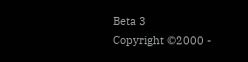Beta 3
Copyright ©2000 -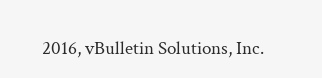2016, vBulletin Solutions, Inc.